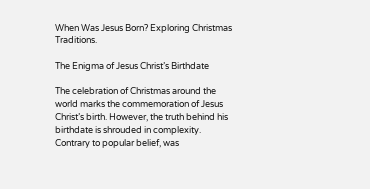When Was Jesus Born? Exploring Christmas Traditions.

The Enigma of Jesus Christ’s Birthdate

The celebration of Christmas around the world marks the commemoration of Jesus Christ’s birth. However, the truth behind his birthdate is shrouded in complexity. Contrary to popular belief, was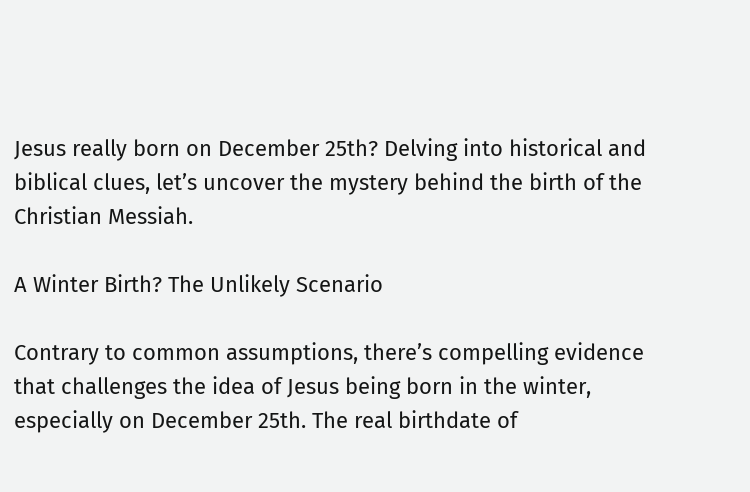Jesus really born on December 25th? Delving into historical and biblical clues, let’s uncover the mystery behind the birth of the Christian Messiah.

A Winter Birth? The Unlikely Scenario

Contrary to common assumptions, there’s compelling evidence that challenges the idea of Jesus being born in the winter, especially on December 25th. The real birthdate of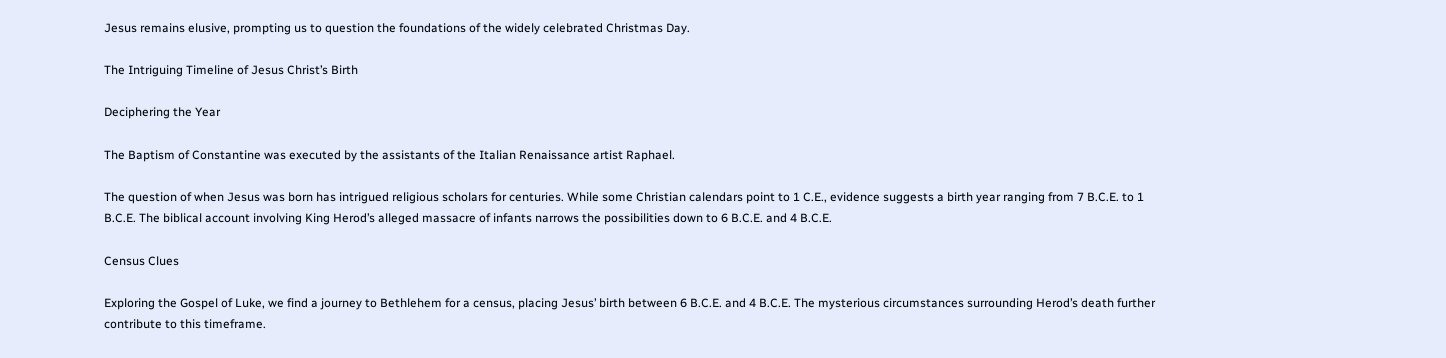Jesus remains elusive, prompting us to question the foundations of the widely celebrated Christmas Day.

The Intriguing Timeline of Jesus Christ’s Birth

Deciphering the Year

The Baptism of Constantine was executed by the assistants of the Italian Renaissance artist Raphael.

The question of when Jesus was born has intrigued religious scholars for centuries. While some Christian calendars point to 1 C.E., evidence suggests a birth year ranging from 7 B.C.E. to 1 B.C.E. The biblical account involving King Herod’s alleged massacre of infants narrows the possibilities down to 6 B.C.E. and 4 B.C.E.

Census Clues

Exploring the Gospel of Luke, we find a journey to Bethlehem for a census, placing Jesus’ birth between 6 B.C.E. and 4 B.C.E. The mysterious circumstances surrounding Herod’s death further contribute to this timeframe.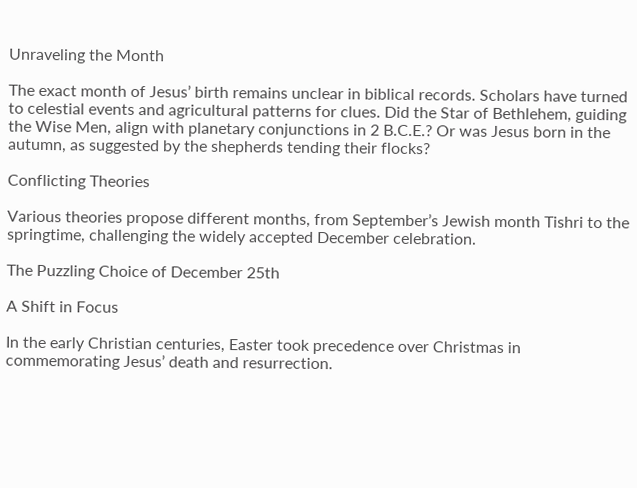Unraveling the Month

The exact month of Jesus’ birth remains unclear in biblical records. Scholars have turned to celestial events and agricultural patterns for clues. Did the Star of Bethlehem, guiding the Wise Men, align with planetary conjunctions in 2 B.C.E.? Or was Jesus born in the autumn, as suggested by the shepherds tending their flocks?

Conflicting Theories

Various theories propose different months, from September’s Jewish month Tishri to the springtime, challenging the widely accepted December celebration.

The Puzzling Choice of December 25th

A Shift in Focus

In the early Christian centuries, Easter took precedence over Christmas in commemorating Jesus’ death and resurrection.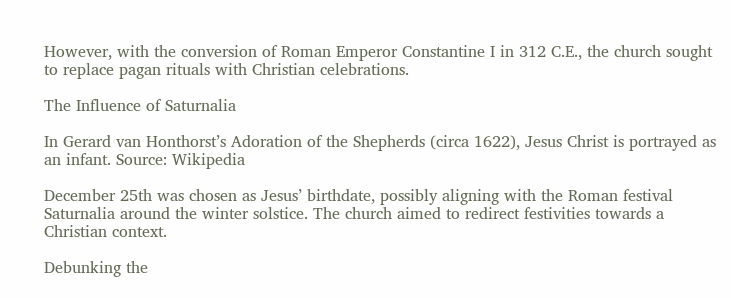However, with the conversion of Roman Emperor Constantine I in 312 C.E., the church sought to replace pagan rituals with Christian celebrations.

The Influence of Saturnalia

In Gerard van Honthorst’s Adoration of the Shepherds (circa 1622), Jesus Christ is portrayed as an infant. Source: Wikipedia

December 25th was chosen as Jesus’ birthdate, possibly aligning with the Roman festival Saturnalia around the winter solstice. The church aimed to redirect festivities towards a Christian context.

Debunking the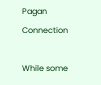Pagan Connection

While some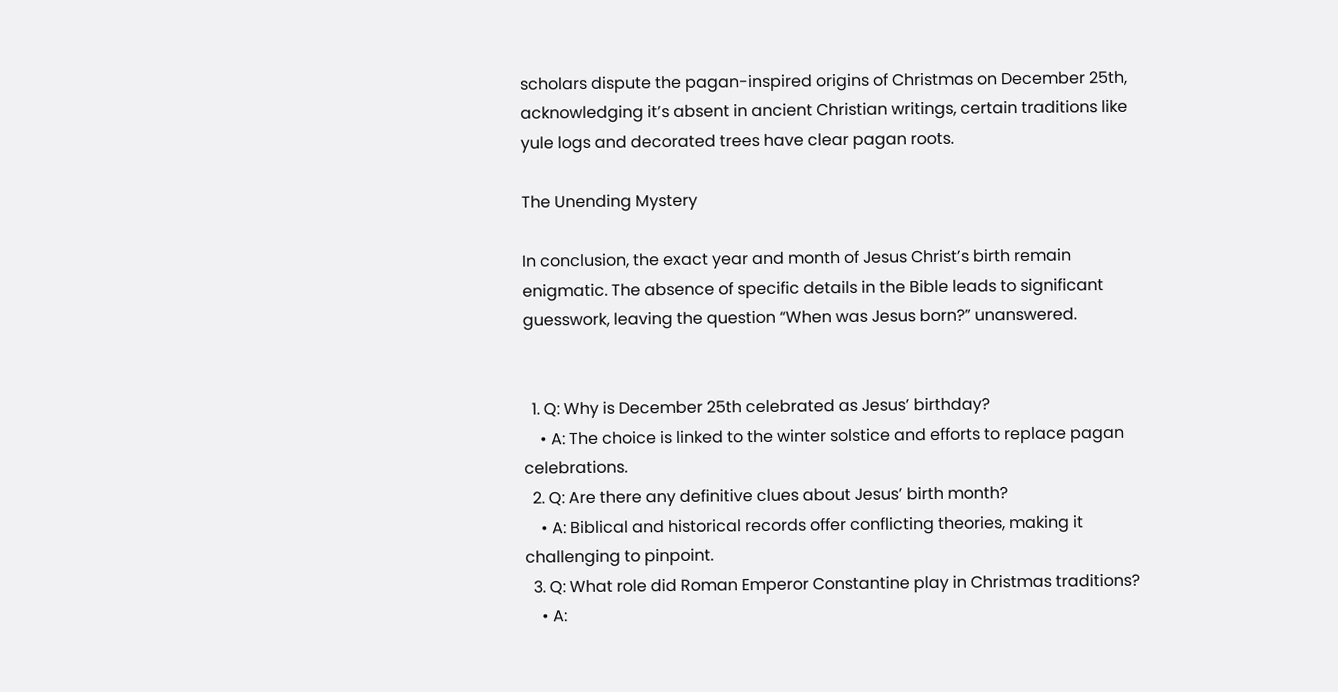scholars dispute the pagan-inspired origins of Christmas on December 25th, acknowledging it’s absent in ancient Christian writings, certain traditions like yule logs and decorated trees have clear pagan roots.

The Unending Mystery

In conclusion, the exact year and month of Jesus Christ’s birth remain enigmatic. The absence of specific details in the Bible leads to significant guesswork, leaving the question “When was Jesus born?” unanswered.


  1. Q: Why is December 25th celebrated as Jesus’ birthday?
    • A: The choice is linked to the winter solstice and efforts to replace pagan celebrations.
  2. Q: Are there any definitive clues about Jesus’ birth month?
    • A: Biblical and historical records offer conflicting theories, making it challenging to pinpoint.
  3. Q: What role did Roman Emperor Constantine play in Christmas traditions?
    • A: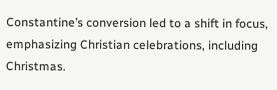Constantine’s conversion led to a shift in focus, emphasizing Christian celebrations, including Christmas.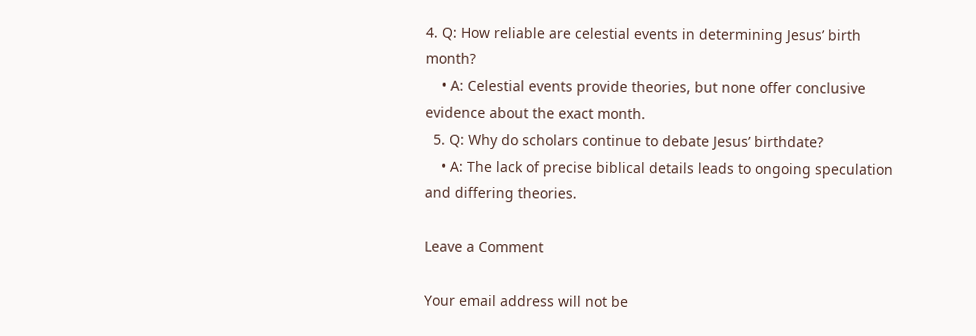4. Q: How reliable are celestial events in determining Jesus’ birth month?
    • A: Celestial events provide theories, but none offer conclusive evidence about the exact month.
  5. Q: Why do scholars continue to debate Jesus’ birthdate?
    • A: The lack of precise biblical details leads to ongoing speculation and differing theories.

Leave a Comment

Your email address will not be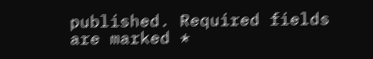published. Required fields are marked *